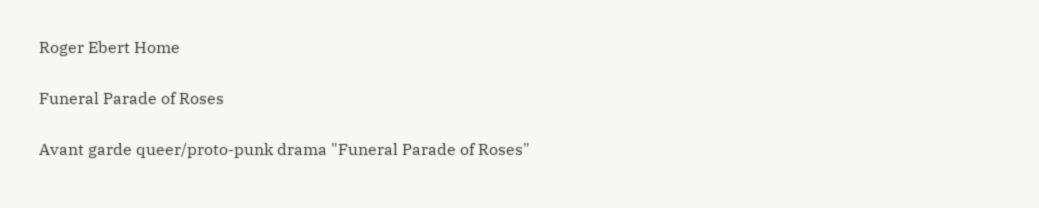Roger Ebert Home

Funeral Parade of Roses

Avant garde queer/proto-punk drama "Funeral Parade of Roses"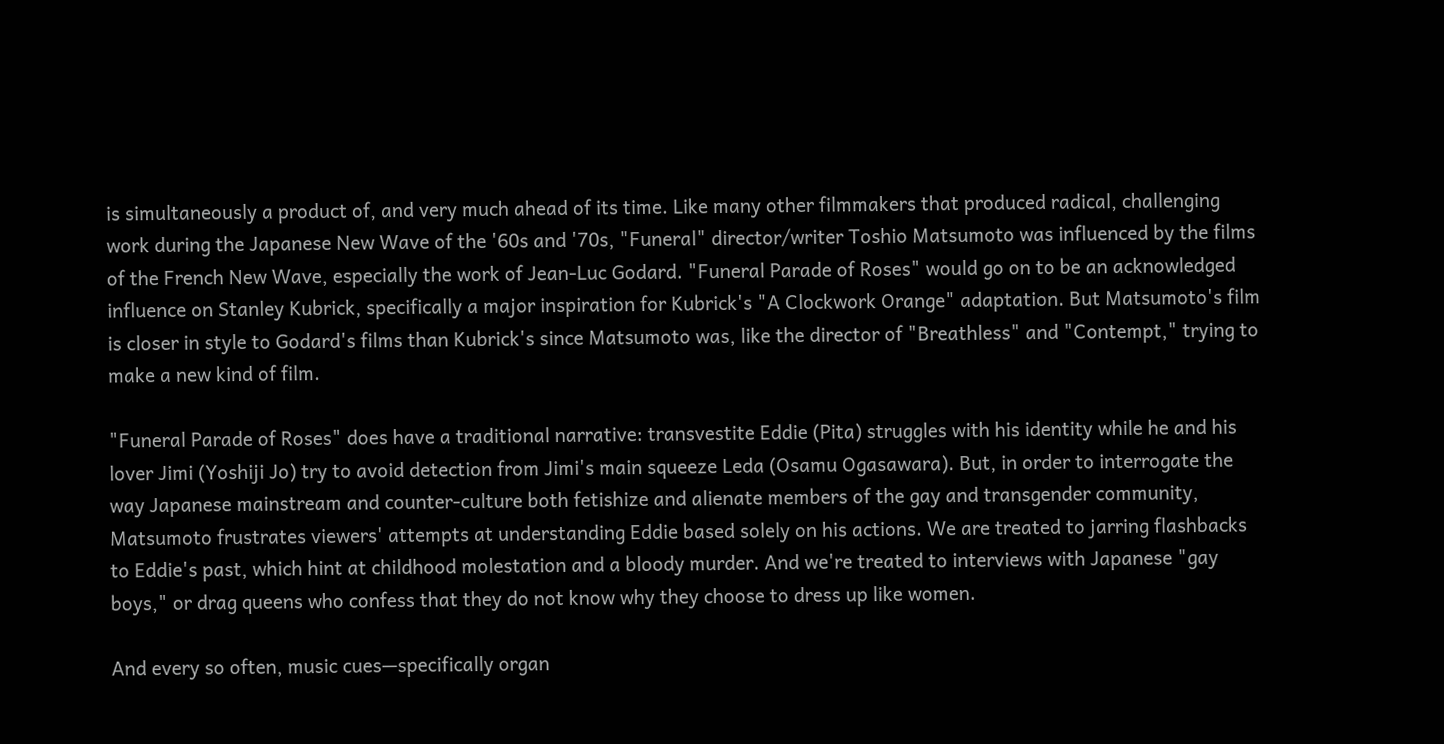is simultaneously a product of, and very much ahead of its time. Like many other filmmakers that produced radical, challenging work during the Japanese New Wave of the '60s and '70s, "Funeral" director/writer Toshio Matsumoto was influenced by the films of the French New Wave, especially the work of Jean-Luc Godard. "Funeral Parade of Roses" would go on to be an acknowledged influence on Stanley Kubrick, specifically a major inspiration for Kubrick's "A Clockwork Orange" adaptation. But Matsumoto's film is closer in style to Godard's films than Kubrick's since Matsumoto was, like the director of "Breathless" and "Contempt," trying to make a new kind of film.

"Funeral Parade of Roses" does have a traditional narrative: transvestite Eddie (Pita) struggles with his identity while he and his lover Jimi (Yoshiji Jo) try to avoid detection from Jimi's main squeeze Leda (Osamu Ogasawara). But, in order to interrogate the way Japanese mainstream and counter-culture both fetishize and alienate members of the gay and transgender community, Matsumoto frustrates viewers' attempts at understanding Eddie based solely on his actions. We are treated to jarring flashbacks to Eddie's past, which hint at childhood molestation and a bloody murder. And we're treated to interviews with Japanese "gay boys," or drag queens who confess that they do not know why they choose to dress up like women.

And every so often, music cues—specifically organ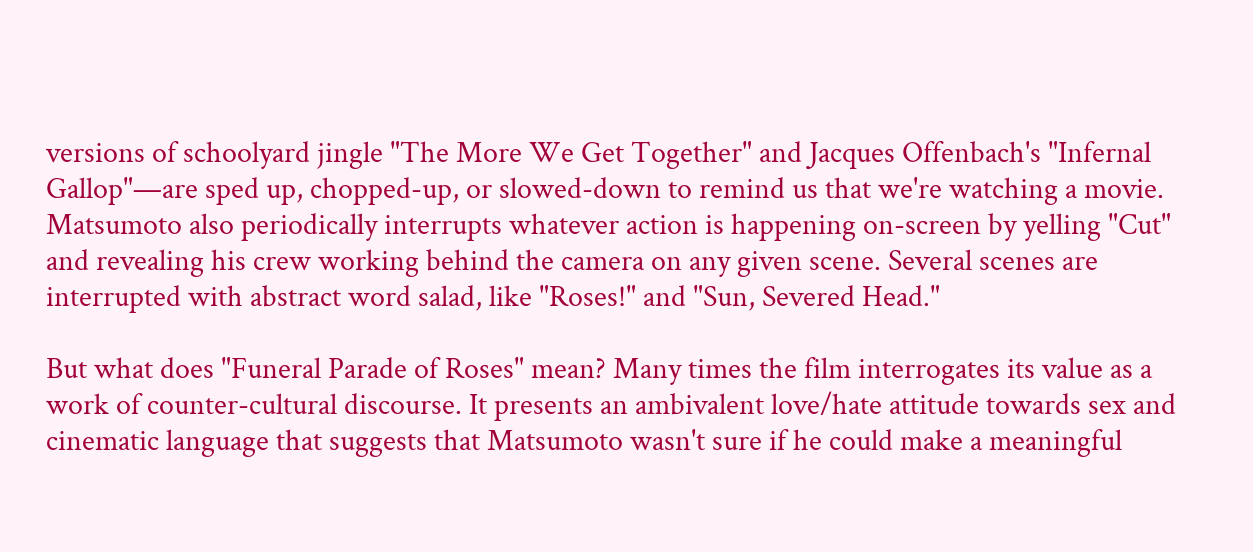versions of schoolyard jingle "The More We Get Together" and Jacques Offenbach's "Infernal Gallop"—are sped up, chopped-up, or slowed-down to remind us that we're watching a movie. Matsumoto also periodically interrupts whatever action is happening on-screen by yelling "Cut" and revealing his crew working behind the camera on any given scene. Several scenes are interrupted with abstract word salad, like "Roses!" and "Sun, Severed Head."

But what does "Funeral Parade of Roses" mean? Many times the film interrogates its value as a work of counter-cultural discourse. It presents an ambivalent love/hate attitude towards sex and cinematic language that suggests that Matsumoto wasn't sure if he could make a meaningful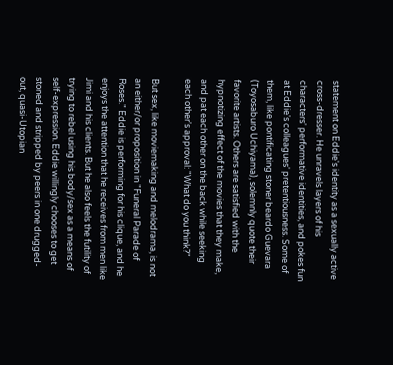statement on Eddie's identity as a sexually active cross-dresser. He unravels layers of his characters' performative identities, and pokes fun at Eddie's colleagues' pretentiousness. Some of them, like pontificating stoner beardo Guevara (Toyosaburo Uchiyama), solemnly quote their favorite artists. Others are satisfied with the hypnotizing effect of the movies that they make, and pat each other on the back while seeking each other's approval: "What do you think?"

But sex, like moviemaking and melodrama, is not an either/or proposition in "Funeral Parade of Roses." Eddie is performing for his clique, and he enjoys the attention that he receives from men like Jimi and his clients. But he also feels the futility of trying to rebel using his body/sex as a means of self-expression. Eddie willingly chooses to get stoned and stripped by peers in one drugged-out, quasi-Utopian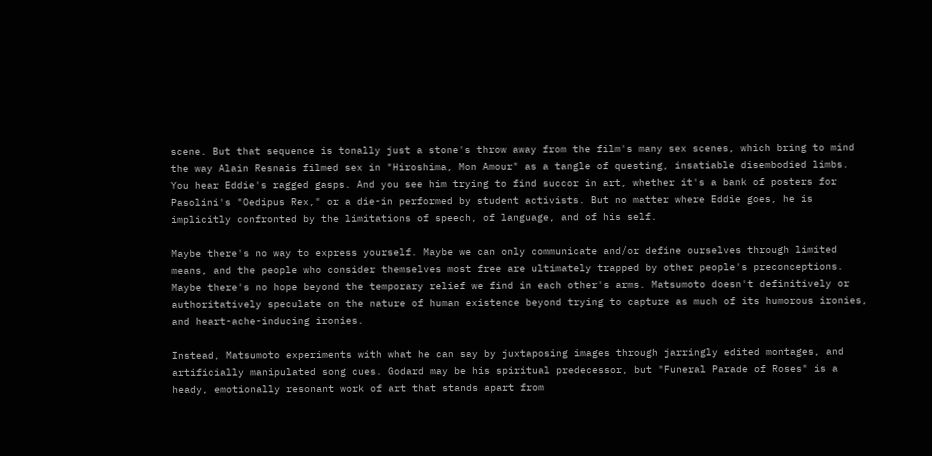scene. But that sequence is tonally just a stone's throw away from the film's many sex scenes, which bring to mind the way Alain Resnais filmed sex in "Hiroshima, Mon Amour" as a tangle of questing, insatiable disembodied limbs. You hear Eddie's ragged gasps. And you see him trying to find succor in art, whether it's a bank of posters for Pasolini's "Oedipus Rex," or a die-in performed by student activists. But no matter where Eddie goes, he is implicitly confronted by the limitations of speech, of language, and of his self.

Maybe there's no way to express yourself. Maybe we can only communicate and/or define ourselves through limited means, and the people who consider themselves most free are ultimately trapped by other people's preconceptions. Maybe there's no hope beyond the temporary relief we find in each other's arms. Matsumoto doesn't definitively or authoritatively speculate on the nature of human existence beyond trying to capture as much of its humorous ironies, and heart-ache-inducing ironies.

Instead, Matsumoto experiments with what he can say by juxtaposing images through jarringly edited montages, and artificially manipulated song cues. Godard may be his spiritual predecessor, but "Funeral Parade of Roses" is a heady, emotionally resonant work of art that stands apart from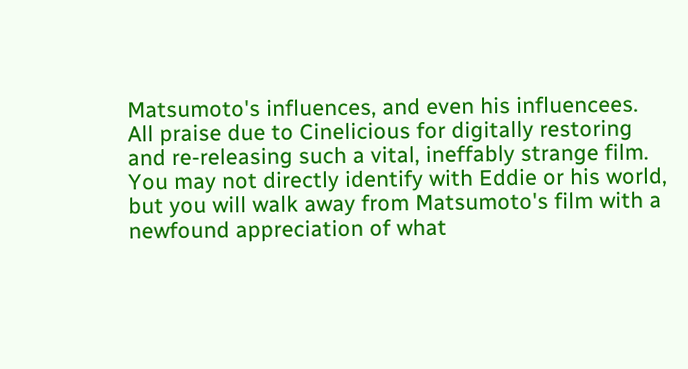Matsumoto's influences, and even his influencees. All praise due to Cinelicious for digitally restoring and re-releasing such a vital, ineffably strange film. You may not directly identify with Eddie or his world, but you will walk away from Matsumoto's film with a newfound appreciation of what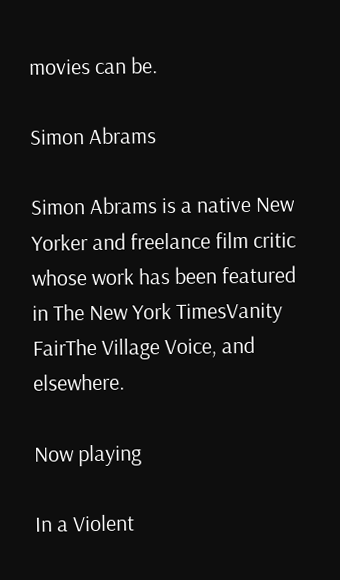movies can be.

Simon Abrams

Simon Abrams is a native New Yorker and freelance film critic whose work has been featured in The New York TimesVanity FairThe Village Voice, and elsewhere.

Now playing

In a Violent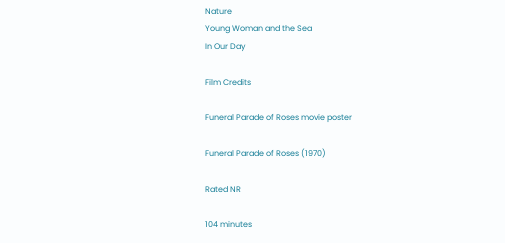Nature
Young Woman and the Sea
In Our Day

Film Credits

Funeral Parade of Roses movie poster

Funeral Parade of Roses (1970)

Rated NR

104 minutes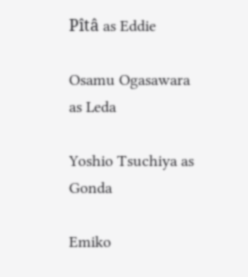Pîtâ as Eddie

Osamu Ogasawara as Leda

Yoshio Tsuchiya as Gonda

Emiko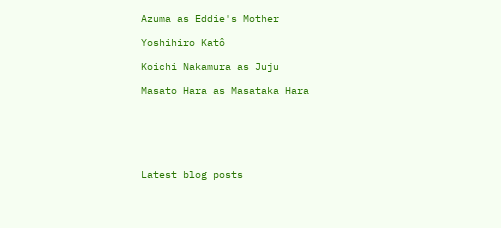Azuma as Eddie's Mother

Yoshihiro Katô

Koichi Nakamura as Juju

Masato Hara as Masataka Hara






Latest blog posts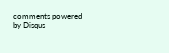comments powered by Disqus